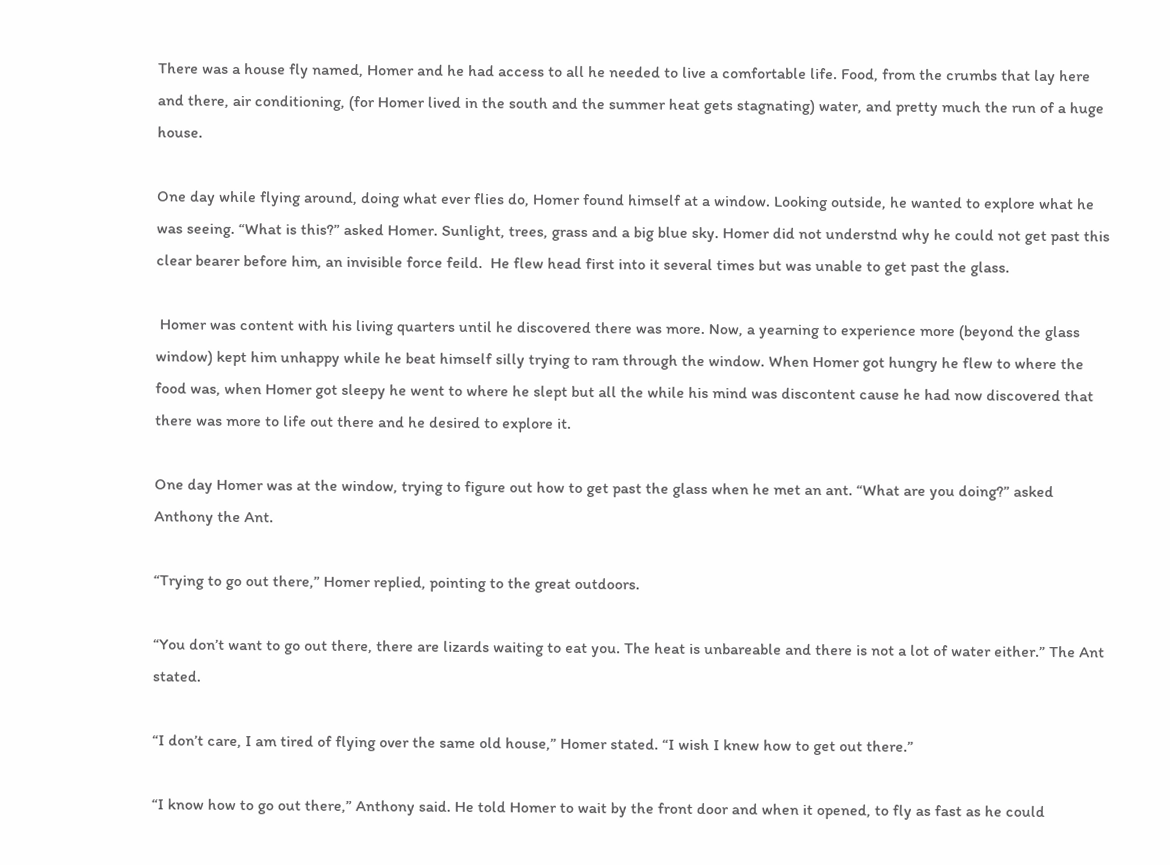There was a house fly named, Homer and he had access to all he needed to live a comfortable life. Food, from the crumbs that lay here and there, air conditioning, (for Homer lived in the south and the summer heat gets stagnating) water, and pretty much the run of a huge house.

One day while flying around, doing what ever flies do, Homer found himself at a window. Looking outside, he wanted to explore what he was seeing. “What is this?” asked Homer. Sunlight, trees, grass and a big blue sky. Homer did not understnd why he could not get past this clear bearer before him, an invisible force feild.  He flew head first into it several times but was unable to get past the glass.

 Homer was content with his living quarters until he discovered there was more. Now, a yearning to experience more (beyond the glass window) kept him unhappy while he beat himself silly trying to ram through the window. When Homer got hungry he flew to where the food was, when Homer got sleepy he went to where he slept but all the while his mind was discontent cause he had now discovered that there was more to life out there and he desired to explore it.

One day Homer was at the window, trying to figure out how to get past the glass when he met an ant. “What are you doing?” asked Anthony the Ant.

“Trying to go out there,” Homer replied, pointing to the great outdoors.

“You don’t want to go out there, there are lizards waiting to eat you. The heat is unbareable and there is not a lot of water either.” The Ant stated.

“I don’t care, I am tired of flying over the same old house,” Homer stated. “I wish I knew how to get out there.”

“I know how to go out there,” Anthony said. He told Homer to wait by the front door and when it opened, to fly as fast as he could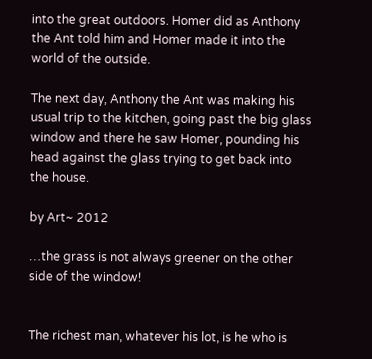into the great outdoors. Homer did as Anthony the Ant told him and Homer made it into the world of the outside.

The next day, Anthony the Ant was making his usual trip to the kitchen, going past the big glass window and there he saw Homer, pounding his head against the glass trying to get back into the house.

by Art~ 2012

…the grass is not always greener on the other side of the window!


The richest man, whatever his lot, is he who is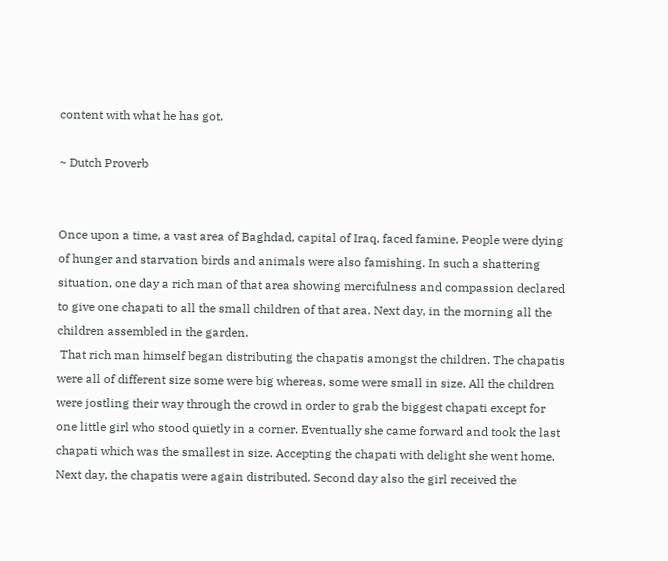content with what he has got.

~ Dutch Proverb


Once upon a time, a vast area of Baghdad, capital of Iraq, faced famine. People were dying of hunger and starvation birds and animals were also famishing. In such a shattering situation, one day a rich man of that area showing mercifulness and compassion declared to give one chapati to all the small children of that area. Next day, in the morning all the children assembled in the garden.
 That rich man himself began distributing the chapatis amongst the children. The chapatis were all of different size some were big whereas, some were small in size. All the children were jostling their way through the crowd in order to grab the biggest chapati except for one little girl who stood quietly in a corner. Eventually she came forward and took the last chapati which was the smallest in size. Accepting the chapati with delight she went home.
Next day, the chapatis were again distributed. Second day also the girl received the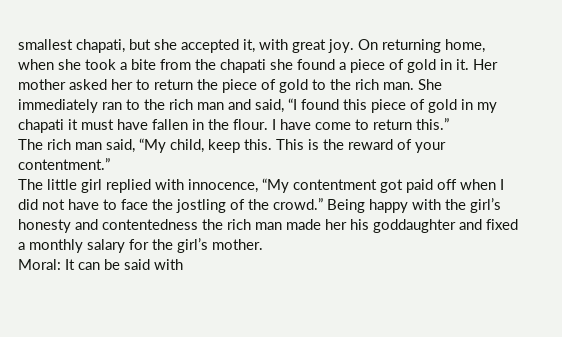smallest chapati, but she accepted it, with great joy. On returning home, when she took a bite from the chapati she found a piece of gold in it. Her mother asked her to return the piece of gold to the rich man. She immediately ran to the rich man and said, “I found this piece of gold in my chapati it must have fallen in the flour. I have come to return this.”
The rich man said, “My child, keep this. This is the reward of your contentment.”
The little girl replied with innocence, “My contentment got paid off when I did not have to face the jostling of the crowd.” Being happy with the girl’s honesty and contentedness the rich man made her his goddaughter and fixed a monthly salary for the girl’s mother.
Moral: It can be said with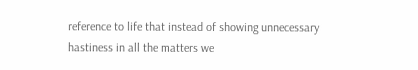reference to life that instead of showing unnecessary hastiness in all the matters we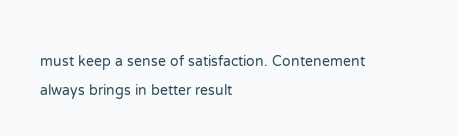must keep a sense of satisfaction. Contenement always brings in better result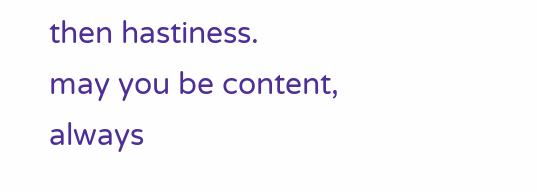then hastiness.
may you be content, always